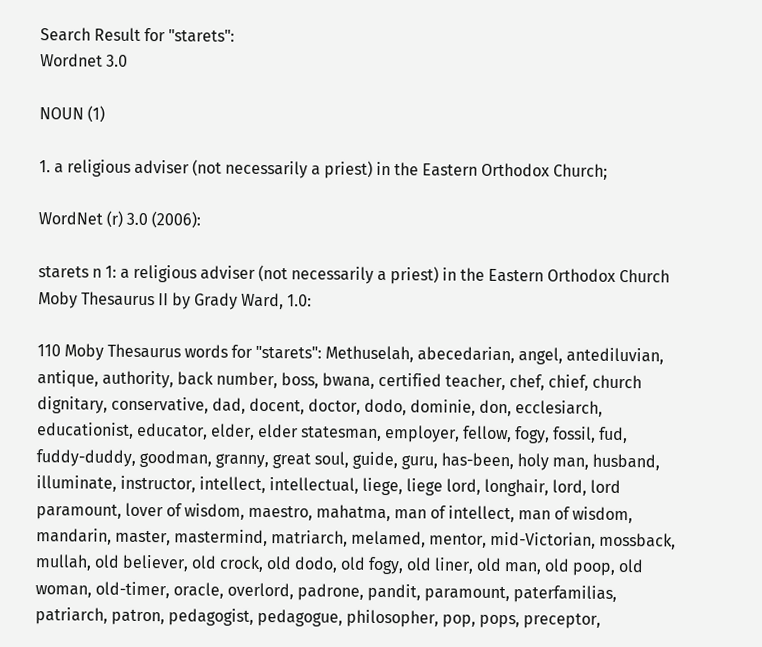Search Result for "starets":
Wordnet 3.0

NOUN (1)

1. a religious adviser (not necessarily a priest) in the Eastern Orthodox Church;

WordNet (r) 3.0 (2006):

starets n 1: a religious adviser (not necessarily a priest) in the Eastern Orthodox Church
Moby Thesaurus II by Grady Ward, 1.0:

110 Moby Thesaurus words for "starets": Methuselah, abecedarian, angel, antediluvian, antique, authority, back number, boss, bwana, certified teacher, chef, chief, church dignitary, conservative, dad, docent, doctor, dodo, dominie, don, ecclesiarch, educationist, educator, elder, elder statesman, employer, fellow, fogy, fossil, fud, fuddy-duddy, goodman, granny, great soul, guide, guru, has-been, holy man, husband, illuminate, instructor, intellect, intellectual, liege, liege lord, longhair, lord, lord paramount, lover of wisdom, maestro, mahatma, man of intellect, man of wisdom, mandarin, master, mastermind, matriarch, melamed, mentor, mid-Victorian, mossback, mullah, old believer, old crock, old dodo, old fogy, old liner, old man, old poop, old woman, old-timer, oracle, overlord, padrone, pandit, paramount, paterfamilias, patriarch, patron, pedagogist, pedagogue, philosopher, pop, pops, preceptor,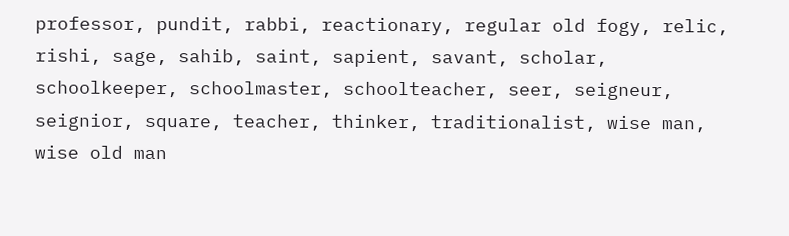professor, pundit, rabbi, reactionary, regular old fogy, relic, rishi, sage, sahib, saint, sapient, savant, scholar, schoolkeeper, schoolmaster, schoolteacher, seer, seigneur, seignior, square, teacher, thinker, traditionalist, wise man, wise old man